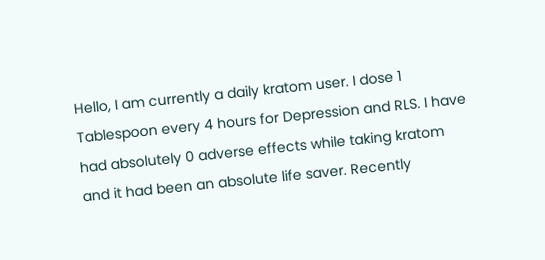Hello, I am currently a daily kratom user. I dose 1 Tablespoon every 4 hours for Depression and RLS. I have had absolutely 0 adverse effects while taking kratom and it had been an absolute life saver. Recently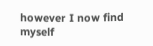however I now find myself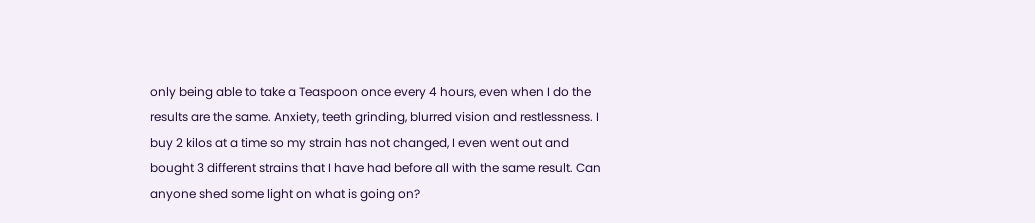only being able to take a Teaspoon once every 4 hours, even when I do the results are the same. Anxiety, teeth grinding, blurred vision and restlessness. I buy 2 kilos at a time so my strain has not changed, I even went out and bought 3 different strains that I have had before all with the same result. Can anyone shed some light on what is going on?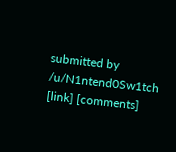submitted by /u/N1ntend0Sw1tch
[link] [comments]